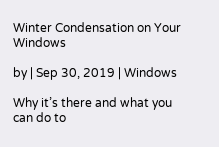Winter Condensation on Your Windows

by | Sep 30, 2019 | Windows

Why it’s there and what you can do to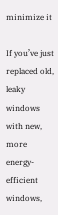minimize it

If you’ve just replaced old, leaky windows with new, more energy-efficient windows,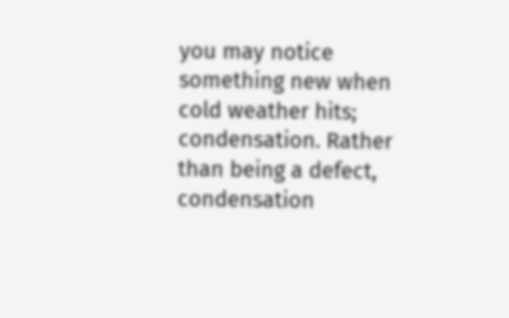you may notice something new when cold weather hits; condensation. Rather than being a defect, condensation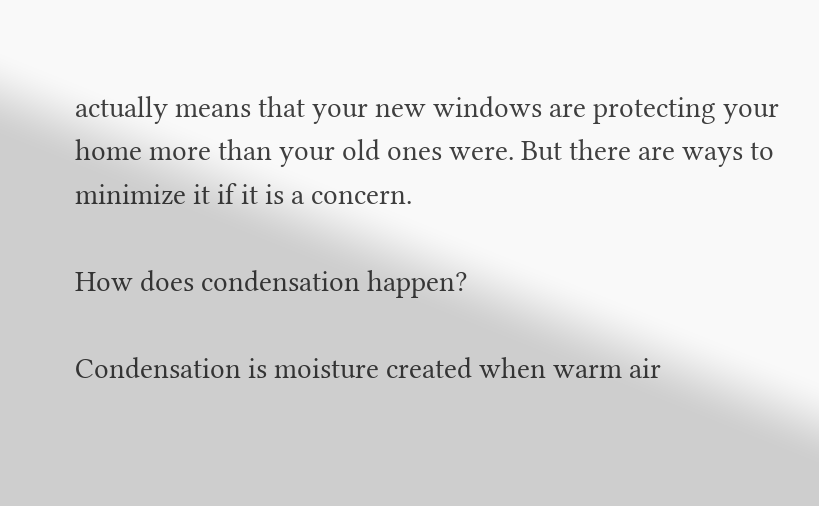actually means that your new windows are protecting your home more than your old ones were. But there are ways to minimize it if it is a concern.

How does condensation happen?

Condensation is moisture created when warm air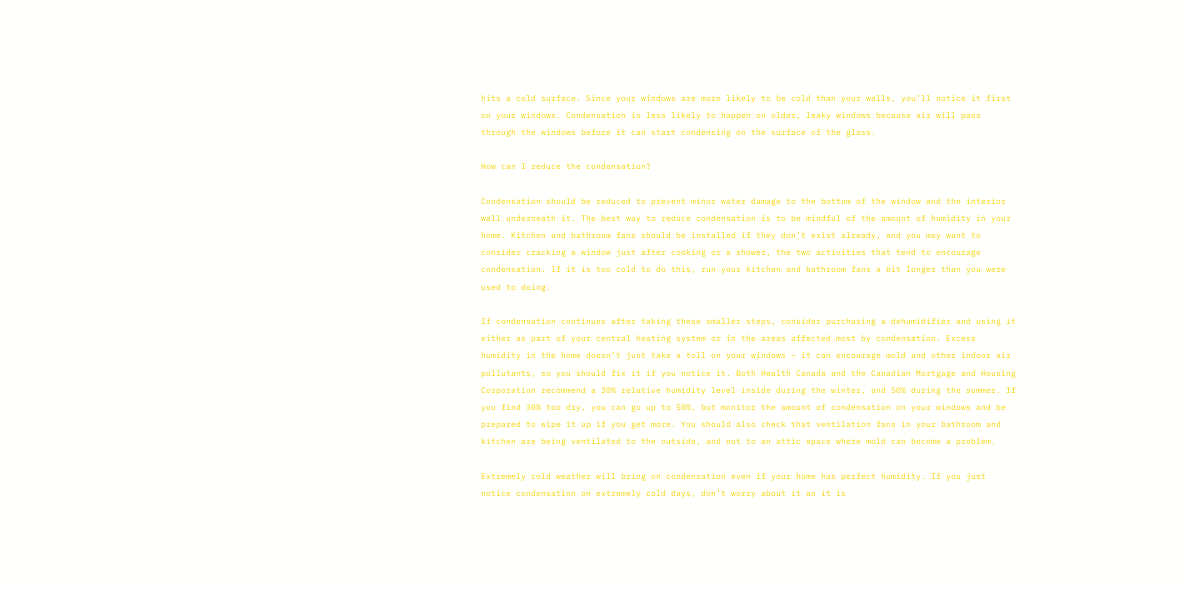hits a cold surface. Since your windows are more likely to be cold than your walls, you’ll notice it first on your windows. Condensation is less likely to happen on older, leaky windows because air will pass through the windows before it can start condensing on the surface of the glass.

How can I reduce the condensation?

Condensation should be reduced to prevent minor water damage to the bottom of the window and the interior wall underneath it. The best way to reduce condensation is to be mindful of the amount of humidity in your home. Kitchen and bathroom fans should be installed if they don’t exist already, and you may want to consider cracking a window just after cooking or a shower, the two activities that tend to encourage condensation. If it is too cold to do this, run your kitchen and bathroom fans a bit longer than you were used to doing.

If condensation continues after taking these smaller steps, consider purchasing a dehumidifier and using it either as part of your central heating system or in the areas affected most by condensation. Excess humidity in the home doesn’t just take a toll on your windows – it can encourage mold and other indoor air pollutants, so you should fix it if you notice it. Both Health Canada and the Canadian Mortgage and Housing Corporation recommend a 30% relative humidity level inside during the winter, and 50% during the summer. If you find 30% too dry, you can go up to 50%, but monitor the amount of condensation on your windows and be prepared to wipe it up if you get more. You should also check that ventilation fans in your bathroom and kitchen are being ventilated to the outside, and not to an attic space where mold can become a problem.

Extremely cold weather will bring on condensation even if your home has perfect humidity. If you just notice condensation on extremely cold days, don’t worry about it as it is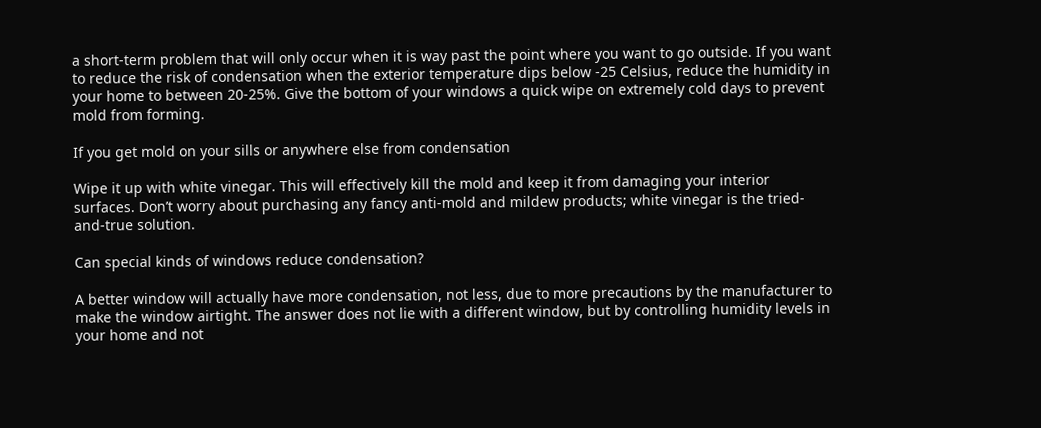a short-term problem that will only occur when it is way past the point where you want to go outside. If you want to reduce the risk of condensation when the exterior temperature dips below -25 Celsius, reduce the humidity in your home to between 20-25%. Give the bottom of your windows a quick wipe on extremely cold days to prevent mold from forming.

If you get mold on your sills or anywhere else from condensation

Wipe it up with white vinegar. This will effectively kill the mold and keep it from damaging your interior surfaces. Don’t worry about purchasing any fancy anti-mold and mildew products; white vinegar is the tried-and-true solution.

Can special kinds of windows reduce condensation?

A better window will actually have more condensation, not less, due to more precautions by the manufacturer to make the window airtight. The answer does not lie with a different window, but by controlling humidity levels in your home and not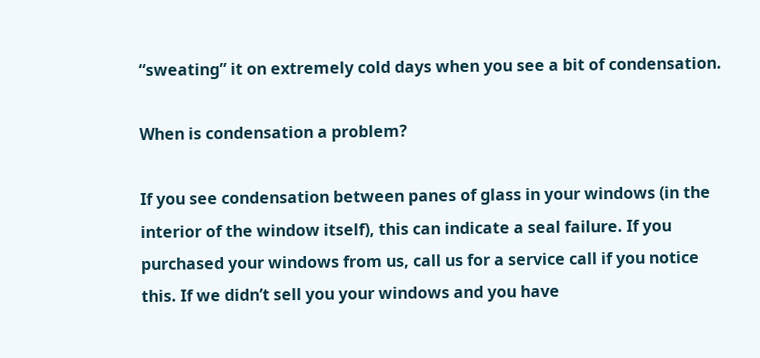“sweating” it on extremely cold days when you see a bit of condensation.

When is condensation a problem?

If you see condensation between panes of glass in your windows (in the interior of the window itself), this can indicate a seal failure. If you purchased your windows from us, call us for a service call if you notice this. If we didn’t sell you your windows and you have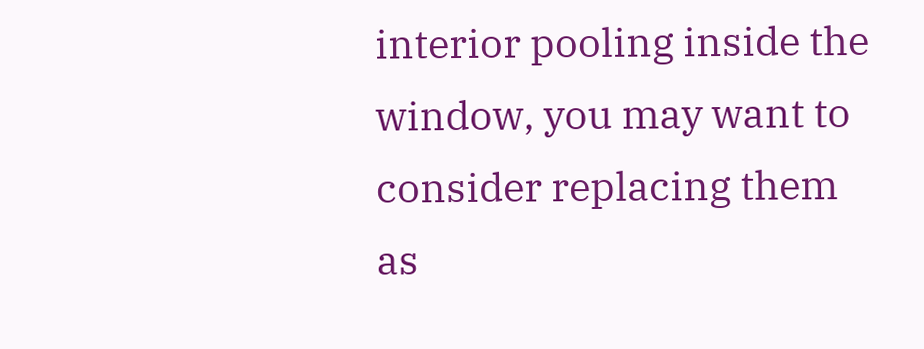interior pooling inside the window, you may want to consider replacing them as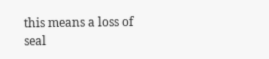this means a loss of seal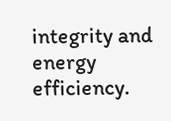integrity and energy efficiency.